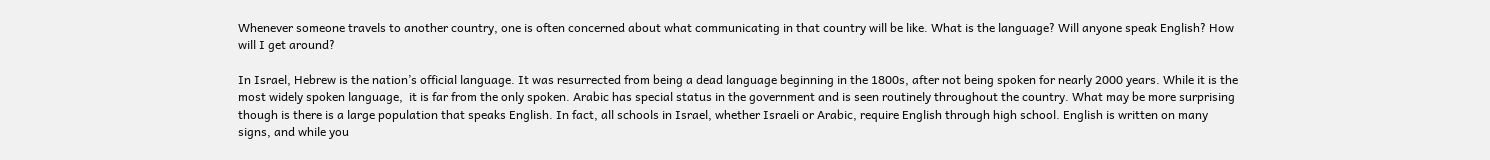Whenever someone travels to another country, one is often concerned about what communicating in that country will be like. What is the language? Will anyone speak English? How will I get around?

In Israel, Hebrew is the nation’s official language. It was resurrected from being a dead language beginning in the 1800s, after not being spoken for nearly 2000 years. While it is the most widely spoken language,  it is far from the only spoken. Arabic has special status in the government and is seen routinely throughout the country. What may be more surprising though is there is a large population that speaks English. In fact, all schools in Israel, whether Israeli or Arabic, require English through high school. English is written on many signs, and while you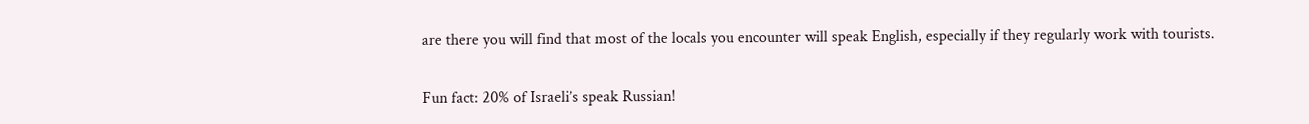are there you will find that most of the locals you encounter will speak English, especially if they regularly work with tourists.

Fun fact: 20% of Israeli’s speak Russian!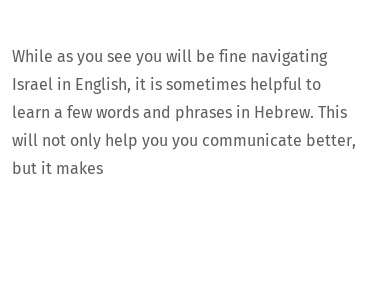While as you see you will be fine navigating Israel in English, it is sometimes helpful to learn a few words and phrases in Hebrew. This will not only help you you communicate better, but it makes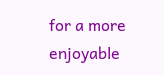for a more enjoyable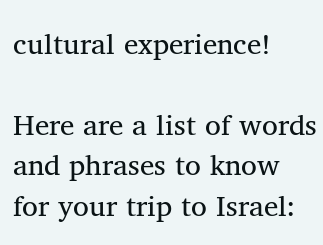cultural experience!

Here are a list of words and phrases to know for your trip to Israel: